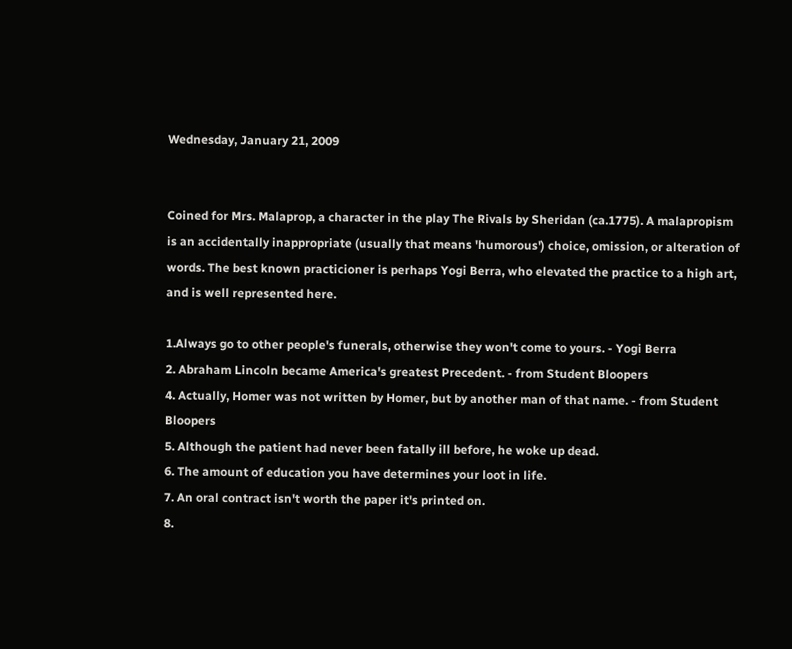Wednesday, January 21, 2009


Coined for Mrs. Malaprop, a character in the play The Rivals by Sheridan (ca.1775). A malapropism is an accidentally inappropriate (usually that means 'humorous') choice, omission, or alteration of words. The best known practicioner is perhaps Yogi Berra, who elevated the practice to a high art, and is well represented here.

1.Always go to other people's funerals, otherwise they won't come to yours. - Yogi Berra
2. Abraham Lincoln became America's greatest Precedent. - from Student Bloopers
4. Actually, Homer was not written by Homer, but by another man of that name. - from Student Bloopers
5. Although the patient had never been fatally ill before, he woke up dead.
6. The amount of education you have determines your loot in life.
7. An oral contract isn't worth the paper it's printed on.
8.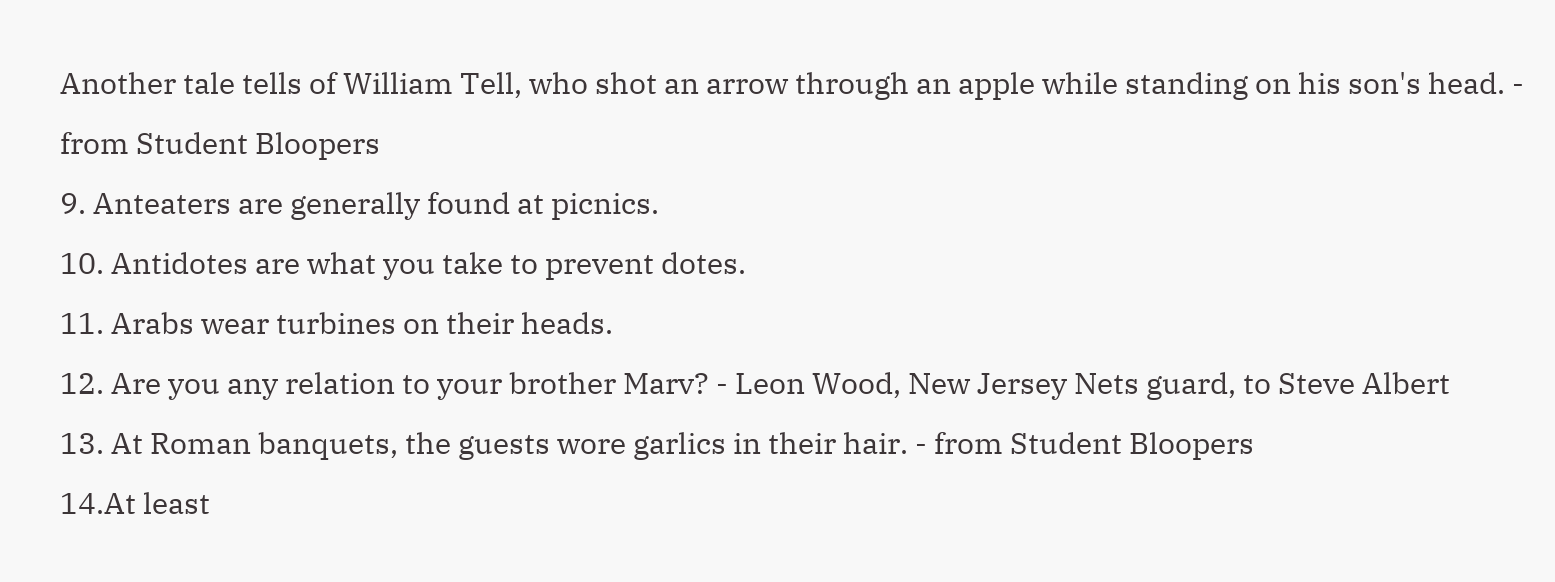Another tale tells of William Tell, who shot an arrow through an apple while standing on his son's head. - from Student Bloopers
9. Anteaters are generally found at picnics.
10. Antidotes are what you take to prevent dotes.
11. Arabs wear turbines on their heads.
12. Are you any relation to your brother Marv? - Leon Wood, New Jersey Nets guard, to Steve Albert
13. At Roman banquets, the guests wore garlics in their hair. - from Student Bloopers
14.At least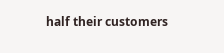half their customers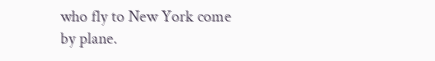who fly to New York come by plane.